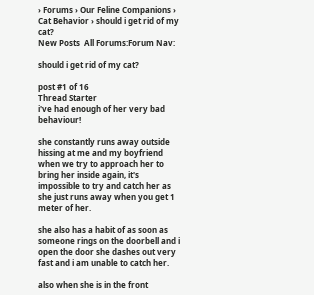› Forums › Our Feline Companions › Cat Behavior › should i get rid of my cat?
New Posts  All Forums:Forum Nav:

should i get rid of my cat?

post #1 of 16
Thread Starter
i've had enough of her very bad behaviour!

she constantly runs away outside hissing at me and my boyfriend when we try to approach her to bring her inside again, it's impossible to try and catch her as she just runs away when you get 1 meter of her.

she also has a habit of as soon as someone rings on the doorbell and i open the door she dashes out very fast and i am unable to catch her.

also when she is in the front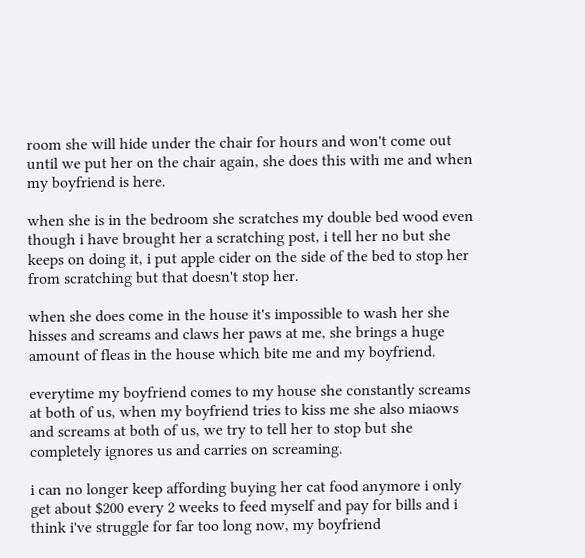room she will hide under the chair for hours and won't come out until we put her on the chair again, she does this with me and when my boyfriend is here.

when she is in the bedroom she scratches my double bed wood even though i have brought her a scratching post, i tell her no but she keeps on doing it, i put apple cider on the side of the bed to stop her from scratching but that doesn't stop her.

when she does come in the house it's impossible to wash her she hisses and screams and claws her paws at me, she brings a huge amount of fleas in the house which bite me and my boyfriend.

everytime my boyfriend comes to my house she constantly screams at both of us, when my boyfriend tries to kiss me she also miaows and screams at both of us, we try to tell her to stop but she completely ignores us and carries on screaming.

i can no longer keep affording buying her cat food anymore i only get about $200 every 2 weeks to feed myself and pay for bills and i think i've struggle for far too long now, my boyfriend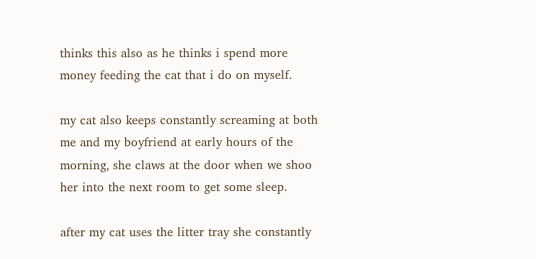thinks this also as he thinks i spend more money feeding the cat that i do on myself.

my cat also keeps constantly screaming at both me and my boyfriend at early hours of the morning, she claws at the door when we shoo her into the next room to get some sleep.

after my cat uses the litter tray she constantly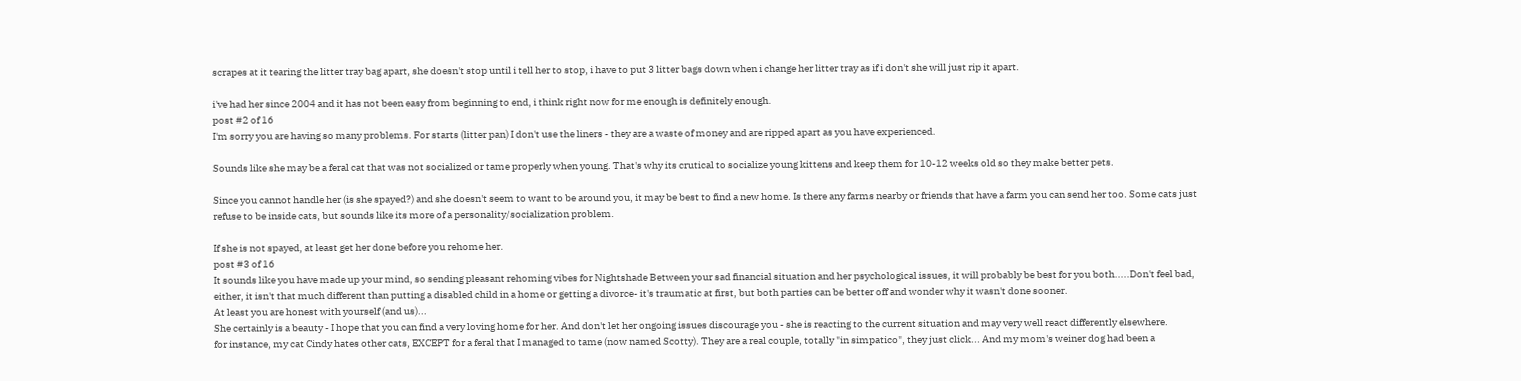scrapes at it tearing the litter tray bag apart, she doesn't stop until i tell her to stop, i have to put 3 litter bags down when i change her litter tray as if i don't she will just rip it apart.

i've had her since 2004 and it has not been easy from beginning to end, i think right now for me enough is definitely enough.
post #2 of 16
I'm sorry you are having so many problems. For starts (litter pan) I don't use the liners - they are a waste of money and are ripped apart as you have experienced.

Sounds like she may be a feral cat that was not socialized or tame properly when young. That's why its crutical to socialize young kittens and keep them for 10-12 weeks old so they make better pets.

Since you cannot handle her (is she spayed?) and she doesn't seem to want to be around you, it may be best to find a new home. Is there any farms nearby or friends that have a farm you can send her too. Some cats just refuse to be inside cats, but sounds like its more of a personality/socialization problem.

If she is not spayed, at least get her done before you rehome her.
post #3 of 16
It sounds like you have made up your mind, so sending pleasant rehoming vibes for Nightshade Between your sad financial situation and her psychological issues, it will probably be best for you both.....Don't feel bad, either, it isn't that much different than putting a disabled child in a home or getting a divorce- it's traumatic at first, but both parties can be better off and wonder why it wasn't done sooner.
At least you are honest with yourself (and us)...
She certainly is a beauty - I hope that you can find a very loving home for her. And don't let her ongoing issues discourage you - she is reacting to the current situation and may very well react differently elsewhere.
for instance, my cat Cindy hates other cats, EXCEPT for a feral that I managed to tame (now named Scotty). They are a real couple, totally "in simpatico", they just click... And my mom's weiner dog had been a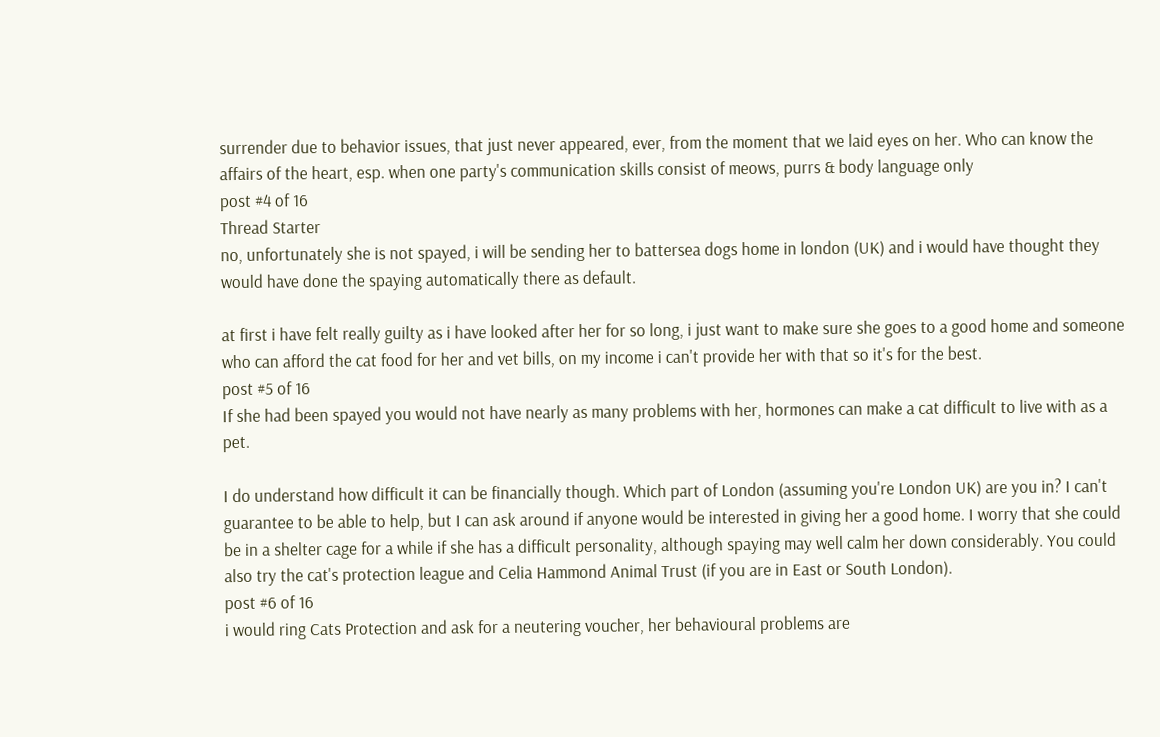surrender due to behavior issues, that just never appeared, ever, from the moment that we laid eyes on her. Who can know the affairs of the heart, esp. when one party's communication skills consist of meows, purrs & body language only
post #4 of 16
Thread Starter
no, unfortunately she is not spayed, i will be sending her to battersea dogs home in london (UK) and i would have thought they would have done the spaying automatically there as default.

at first i have felt really guilty as i have looked after her for so long, i just want to make sure she goes to a good home and someone who can afford the cat food for her and vet bills, on my income i can't provide her with that so it's for the best.
post #5 of 16
If she had been spayed you would not have nearly as many problems with her, hormones can make a cat difficult to live with as a pet.

I do understand how difficult it can be financially though. Which part of London (assuming you're London UK) are you in? I can't guarantee to be able to help, but I can ask around if anyone would be interested in giving her a good home. I worry that she could be in a shelter cage for a while if she has a difficult personality, although spaying may well calm her down considerably. You could also try the cat's protection league and Celia Hammond Animal Trust (if you are in East or South London).
post #6 of 16
i would ring Cats Protection and ask for a neutering voucher, her behavioural problems are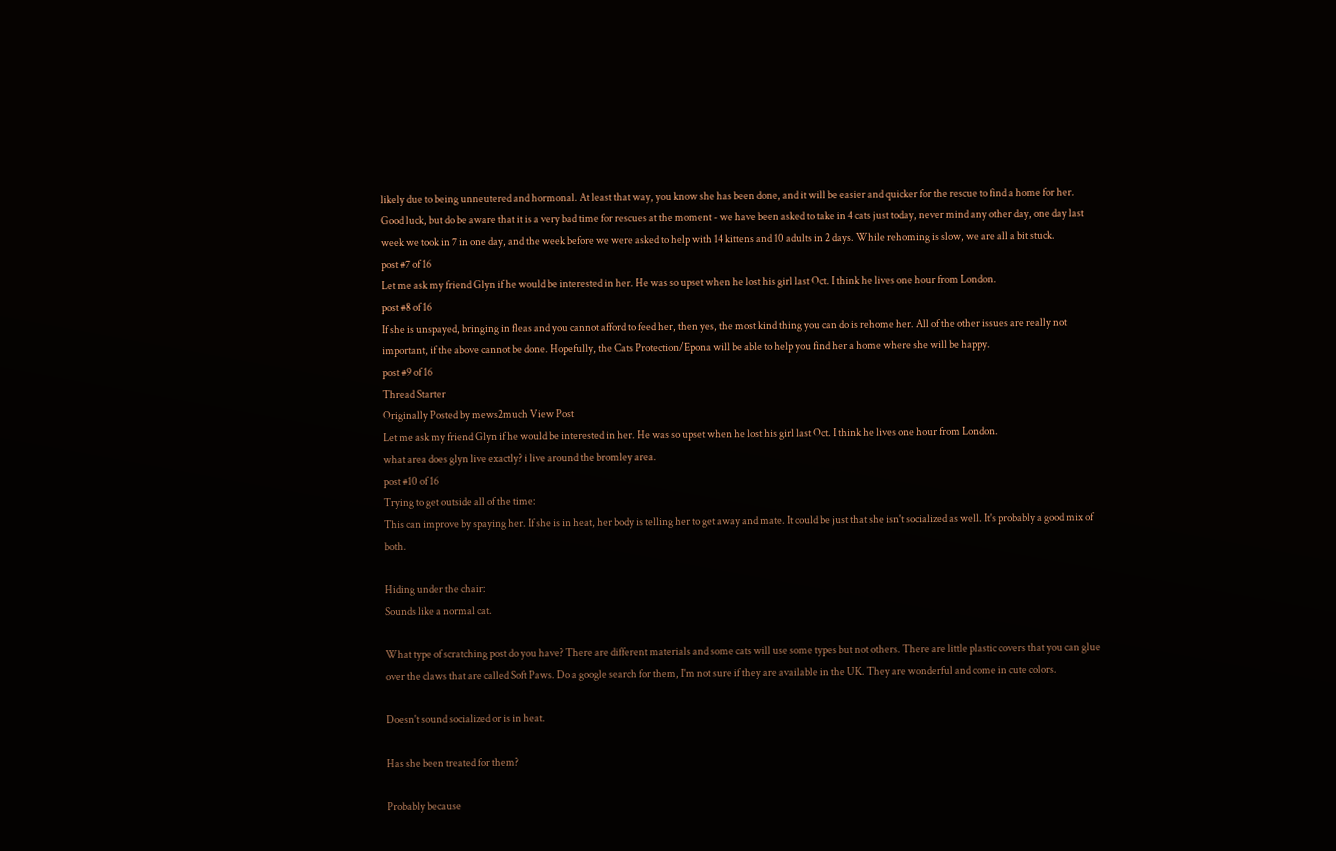likely due to being unneutered and hormonal. At least that way, you know she has been done, and it will be easier and quicker for the rescue to find a home for her. Good luck, but do be aware that it is a very bad time for rescues at the moment - we have been asked to take in 4 cats just today, never mind any other day, one day last week we took in 7 in one day, and the week before we were asked to help with 14 kittens and 10 adults in 2 days. While rehoming is slow, we are all a bit stuck.
post #7 of 16
Let me ask my friend Glyn if he would be interested in her. He was so upset when he lost his girl last Oct. I think he lives one hour from London.
post #8 of 16
If she is unspayed, bringing in fleas and you cannot afford to feed her, then yes, the most kind thing you can do is rehome her. All of the other issues are really not important, if the above cannot be done. Hopefully, the Cats Protection/Epona will be able to help you find her a home where she will be happy.
post #9 of 16
Thread Starter
Originally Posted by mews2much View Post
Let me ask my friend Glyn if he would be interested in her. He was so upset when he lost his girl last Oct. I think he lives one hour from London.
what area does glyn live exactly? i live around the bromley area.
post #10 of 16
Trying to get outside all of the time:
This can improve by spaying her. If she is in heat, her body is telling her to get away and mate. It could be just that she isn't socialized as well. It's probably a good mix of both.

Hiding under the chair:
Sounds like a normal cat.

What type of scratching post do you have? There are different materials and some cats will use some types but not others. There are little plastic covers that you can glue over the claws that are called Soft Paws. Do a google search for them, I'm not sure if they are available in the UK. They are wonderful and come in cute colors.

Doesn't sound socialized or is in heat.

Has she been treated for them?

Probably because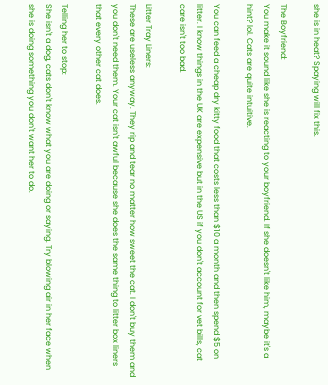she is in heat? Spaying will fix this.

The Boyfriend:
You make it sound like she is reacting to your boyfriend. If she doesn't like him, maybe it's a hint? lol. Cats are quite intuitive.

You can feed a cheap dry kitty food that costs less than $10 a month and then spend $5 on litter. I know things in the UK are expensive but in the US if you don't account for vet bills, cat care isn't too bad.

Litter Tray Liners:
These are useless anyway. They rip and tear no matter how sweet the cat. I don't buy them and you don't need them. Your cat isn't awful because she does the same thing to litter box liners that every other cat does.

Telling her to stop:
She isn't a dog, cats don't know what you are doing or saying. Try blowing air in her face when she is doing something you don't want her to do.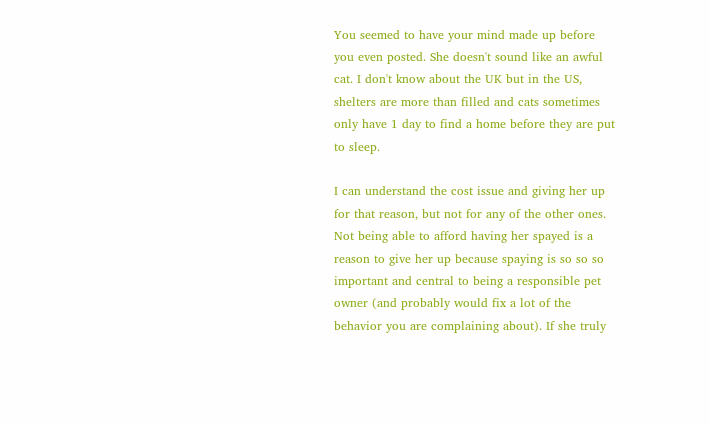You seemed to have your mind made up before you even posted. She doesn't sound like an awful cat. I don't know about the UK but in the US, shelters are more than filled and cats sometimes only have 1 day to find a home before they are put to sleep.

I can understand the cost issue and giving her up for that reason, but not for any of the other ones. Not being able to afford having her spayed is a reason to give her up because spaying is so so so important and central to being a responsible pet owner (and probably would fix a lot of the behavior you are complaining about). If she truly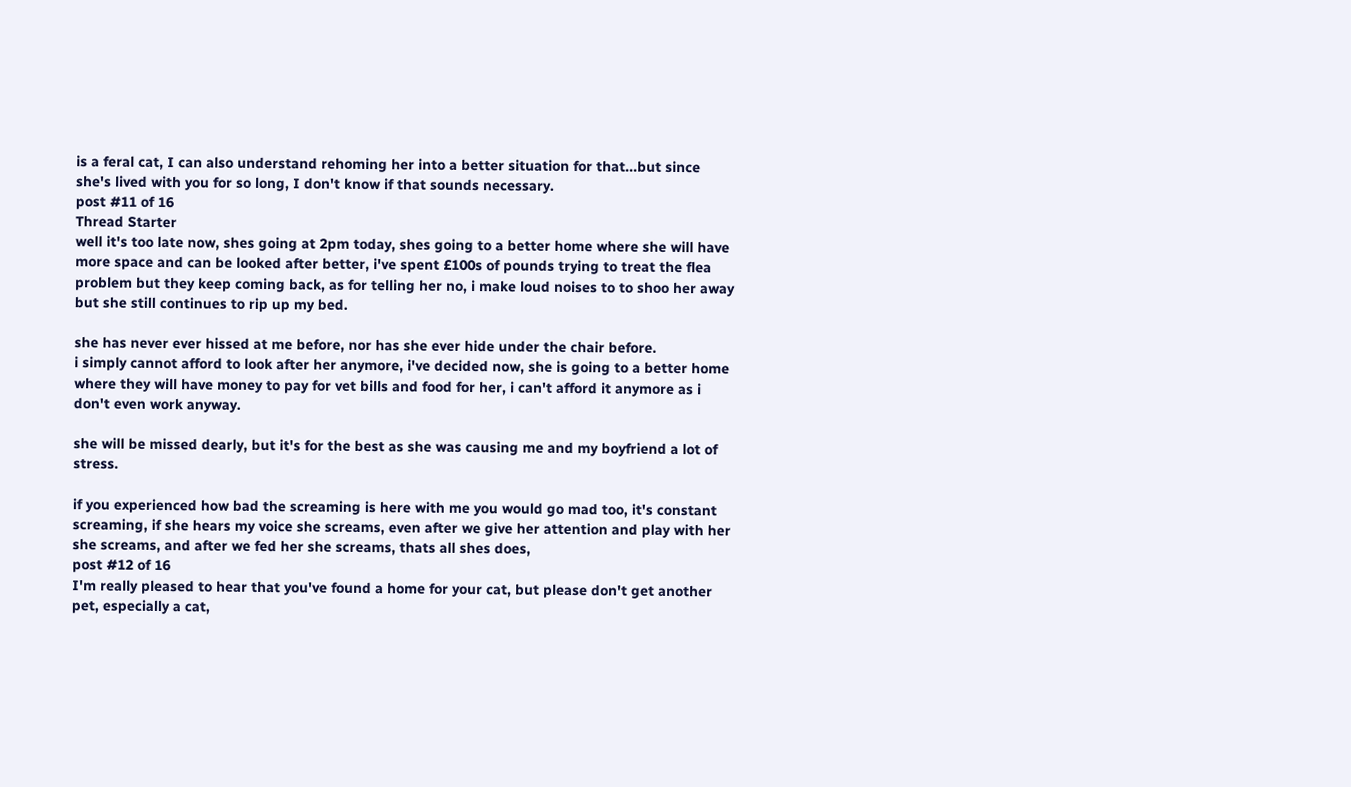is a feral cat, I can also understand rehoming her into a better situation for that...but since she's lived with you for so long, I don't know if that sounds necessary.
post #11 of 16
Thread Starter
well it's too late now, shes going at 2pm today, shes going to a better home where she will have more space and can be looked after better, i've spent £100s of pounds trying to treat the flea problem but they keep coming back, as for telling her no, i make loud noises to to shoo her away but she still continues to rip up my bed.

she has never ever hissed at me before, nor has she ever hide under the chair before.
i simply cannot afford to look after her anymore, i've decided now, she is going to a better home where they will have money to pay for vet bills and food for her, i can't afford it anymore as i don't even work anyway.

she will be missed dearly, but it's for the best as she was causing me and my boyfriend a lot of stress.

if you experienced how bad the screaming is here with me you would go mad too, it's constant screaming, if she hears my voice she screams, even after we give her attention and play with her she screams, and after we fed her she screams, thats all shes does,
post #12 of 16
I'm really pleased to hear that you've found a home for your cat, but please don't get another pet, especially a cat,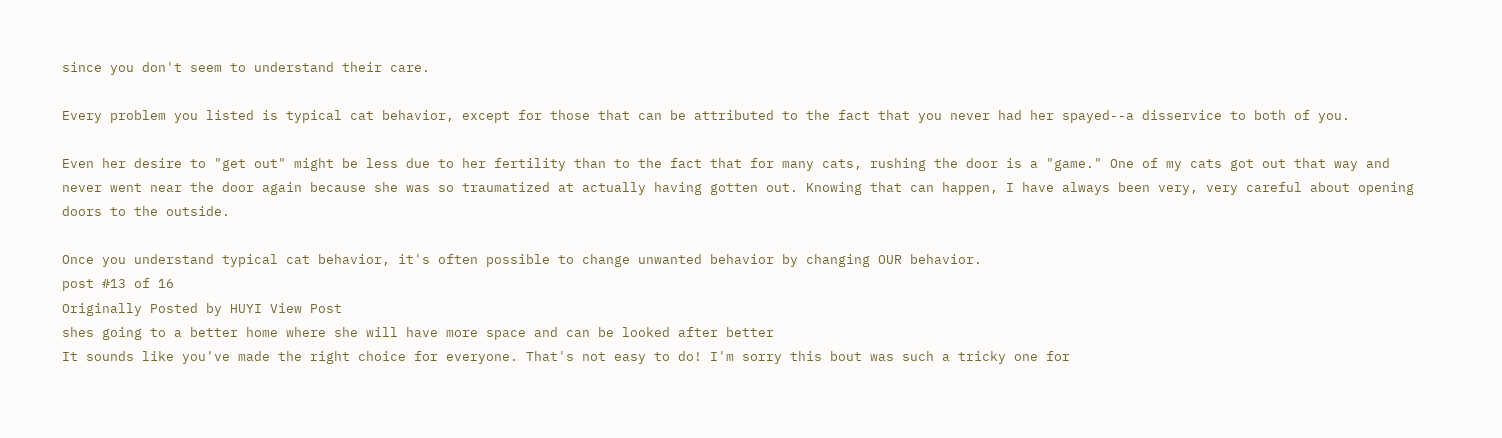since you don't seem to understand their care.

Every problem you listed is typical cat behavior, except for those that can be attributed to the fact that you never had her spayed--a disservice to both of you.

Even her desire to "get out" might be less due to her fertility than to the fact that for many cats, rushing the door is a "game." One of my cats got out that way and never went near the door again because she was so traumatized at actually having gotten out. Knowing that can happen, I have always been very, very careful about opening doors to the outside.

Once you understand typical cat behavior, it's often possible to change unwanted behavior by changing OUR behavior.
post #13 of 16
Originally Posted by HUYI View Post
shes going to a better home where she will have more space and can be looked after better
It sounds like you've made the right choice for everyone. That's not easy to do! I'm sorry this bout was such a tricky one for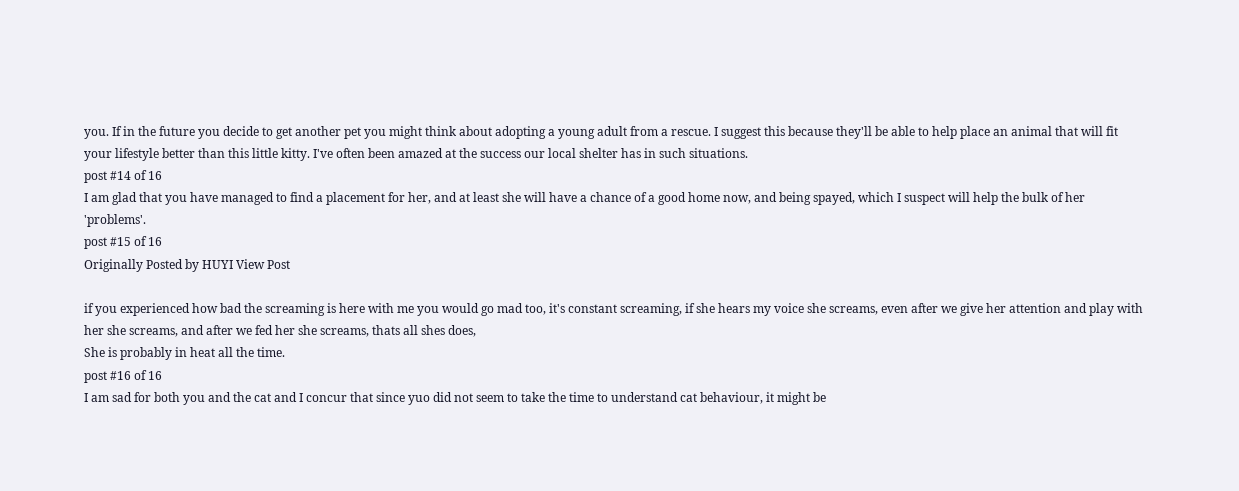you. If in the future you decide to get another pet you might think about adopting a young adult from a rescue. I suggest this because they'll be able to help place an animal that will fit your lifestyle better than this little kitty. I've often been amazed at the success our local shelter has in such situations.
post #14 of 16
I am glad that you have managed to find a placement for her, and at least she will have a chance of a good home now, and being spayed, which I suspect will help the bulk of her 'problems'.
post #15 of 16
Originally Posted by HUYI View Post

if you experienced how bad the screaming is here with me you would go mad too, it's constant screaming, if she hears my voice she screams, even after we give her attention and play with her she screams, and after we fed her she screams, thats all shes does,
She is probably in heat all the time.
post #16 of 16
I am sad for both you and the cat and I concur that since yuo did not seem to take the time to understand cat behaviour, it might be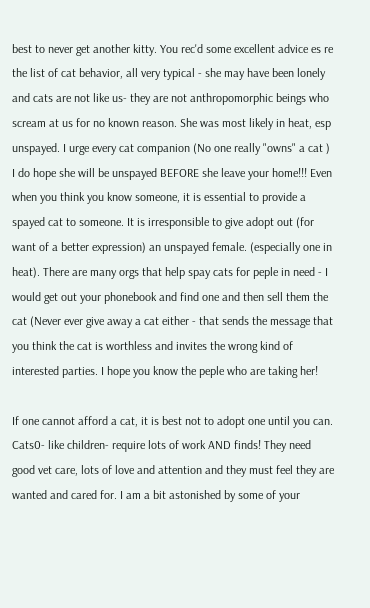best to never get another kitty. You rec'd some excellent advice es re the list of cat behavior, all very typical - she may have been lonely and cats are not like us- they are not anthropomorphic beings who scream at us for no known reason. She was most likely in heat, esp unspayed. I urge every cat companion (No one really "owns" a cat ) I do hope she will be unspayed BEFORE she leave your home!!! Even when you think you know someone, it is essential to provide a spayed cat to someone. It is irresponsible to give adopt out (for want of a better expression) an unspayed female. (especially one in heat). There are many orgs that help spay cats for peple in need - I would get out your phonebook and find one and then sell them the cat (Never ever give away a cat either - that sends the message that you think the cat is worthless and invites the wrong kind of interested parties. I hope you know the peple who are taking her!

If one cannot afford a cat, it is best not to adopt one until you can. Cats0- like children- require lots of work AND finds! They need good vet care, lots of love and attention and they must feel they are wanted and cared for. I am a bit astonished by some of your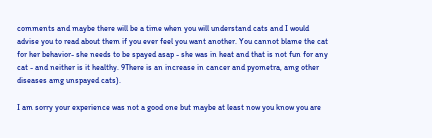comments and maybe there will be a time when you will understand cats and I would advise you to read about them if you ever feel you want another. You cannot blame the cat for her behavior- she needs to be spayed asap - she was in heat and that is not fun for any cat - and neither is it healthy. 9There is an increase in cancer and pyometra, amg other diseases amg unspayed cats).

I am sorry your experience was not a good one but maybe at least now you know you are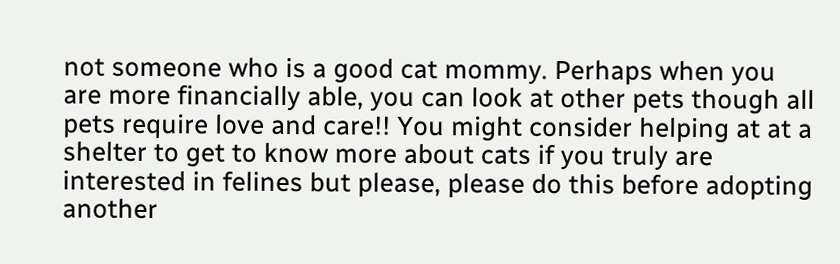not someone who is a good cat mommy. Perhaps when you are more financially able, you can look at other pets though all pets require love and care!! You might consider helping at at a shelter to get to know more about cats if you truly are interested in felines but please, please do this before adopting another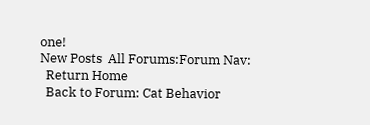one!
New Posts  All Forums:Forum Nav:
  Return Home
  Back to Forum: Cat Behavior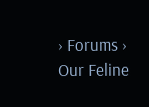› Forums › Our Feline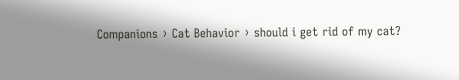Companions › Cat Behavior › should i get rid of my cat?